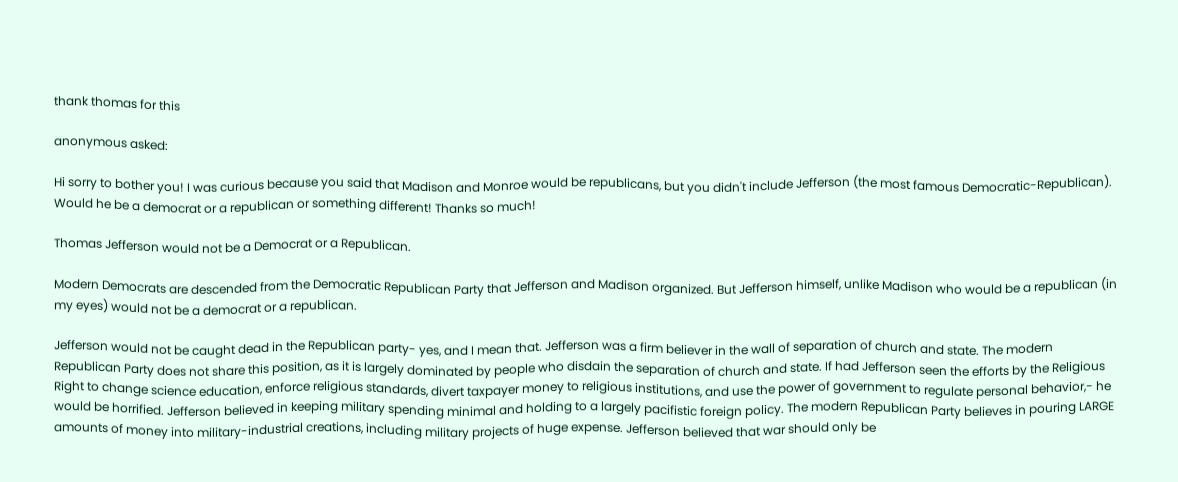thank thomas for this

anonymous asked:

Hi sorry to bother you! I was curious because you said that Madison and Monroe would be republicans, but you didn't include Jefferson (the most famous Democratic-Republican). Would he be a democrat or a republican or something different! Thanks so much!

Thomas Jefferson would not be a Democrat or a Republican.

Modern Democrats are descended from the Democratic Republican Party that Jefferson and Madison organized. But Jefferson himself, unlike Madison who would be a republican (in my eyes) would not be a democrat or a republican.

Jefferson would not be caught dead in the Republican party- yes, and I mean that. Jefferson was a firm believer in the wall of separation of church and state. The modern Republican Party does not share this position, as it is largely dominated by people who disdain the separation of church and state. If had Jefferson seen the efforts by the Religious Right to change science education, enforce religious standards, divert taxpayer money to religious institutions, and use the power of government to regulate personal behavior,- he would be horrified. Jefferson believed in keeping military spending minimal and holding to a largely pacifistic foreign policy. The modern Republican Party believes in pouring LARGE amounts of money into military-industrial creations, including military projects of huge expense. Jefferson believed that war should only be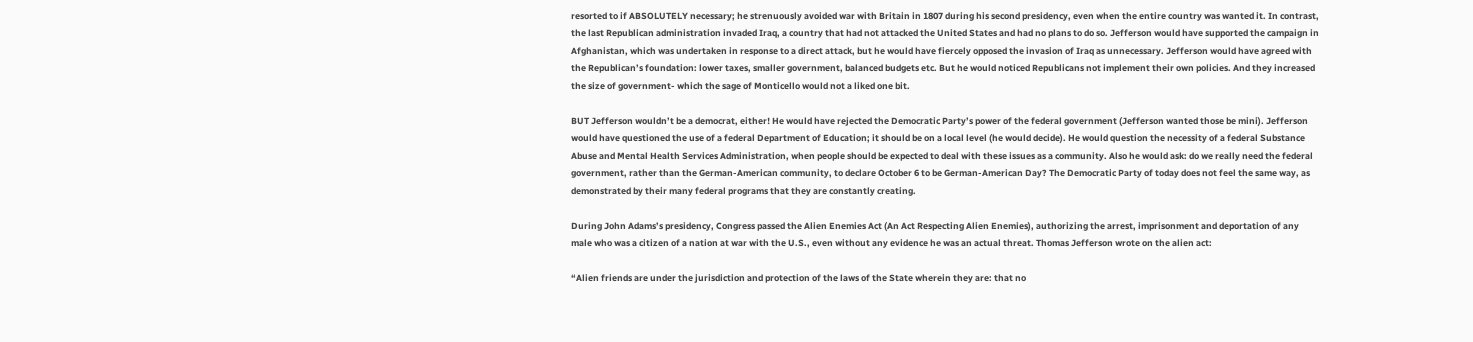resorted to if ABSOLUTELY necessary; he strenuously avoided war with Britain in 1807 during his second presidency, even when the entire country was wanted it. In contrast, the last Republican administration invaded Iraq, a country that had not attacked the United States and had no plans to do so. Jefferson would have supported the campaign in Afghanistan, which was undertaken in response to a direct attack, but he would have fiercely opposed the invasion of Iraq as unnecessary. Jefferson would have agreed with the Republican’s foundation: lower taxes, smaller government, balanced budgets etc. But he would noticed Republicans not implement their own policies. And they increased the size of government- which the sage of Monticello would not a liked one bit.

BUT Jefferson wouldn’t be a democrat, either! He would have rejected the Democratic Party’s power of the federal government (Jefferson wanted those be mini). Jefferson would have questioned the use of a federal Department of Education; it should be on a local level (he would decide). He would question the necessity of a federal Substance Abuse and Mental Health Services Administration, when people should be expected to deal with these issues as a community. Also he would ask: do we really need the federal government, rather than the German-American community, to declare October 6 to be German-American Day? The Democratic Party of today does not feel the same way, as demonstrated by their many federal programs that they are constantly creating.

During John Adams’s presidency, Congress passed the Alien Enemies Act (An Act Respecting Alien Enemies), authorizing the arrest, imprisonment and deportation of any male who was a citizen of a nation at war with the U.S., even without any evidence he was an actual threat. Thomas Jefferson wrote on the alien act:

“Alien friends are under the jurisdiction and protection of the laws of the State wherein they are: that no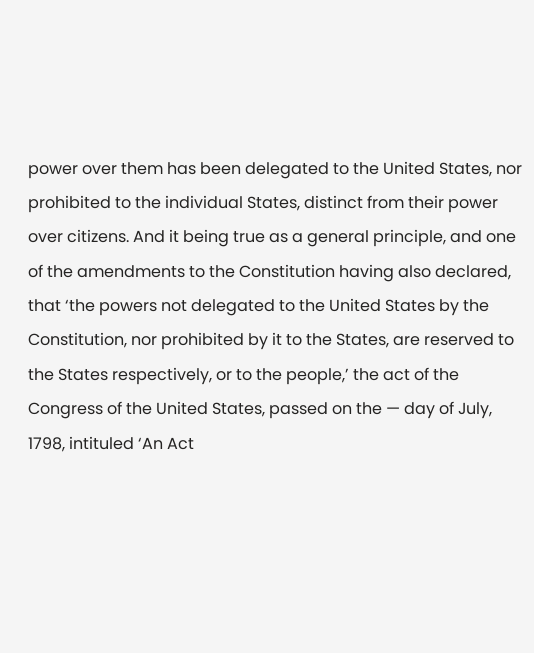power over them has been delegated to the United States, nor prohibited to the individual States, distinct from their power over citizens. And it being true as a general principle, and one of the amendments to the Constitution having also declared, that ‘the powers not delegated to the United States by the Constitution, nor prohibited by it to the States, are reserved to the States respectively, or to the people,’ the act of the Congress of the United States, passed on the — day of July, 1798, intituled ‘An Act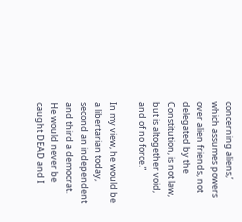concerning aliens,’ which assumes powers over alien friends, not delegated by the Constitution, is not law, but is altogether void, and of no force.”

In my view, he would be a libertarian today, second an independent and third a democrat. He would never be caught DEAD and I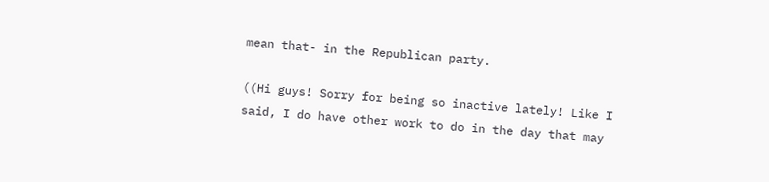mean that- in the Republican party.

((Hi guys! Sorry for being so inactive lately! Like I said, I do have other work to do in the day that may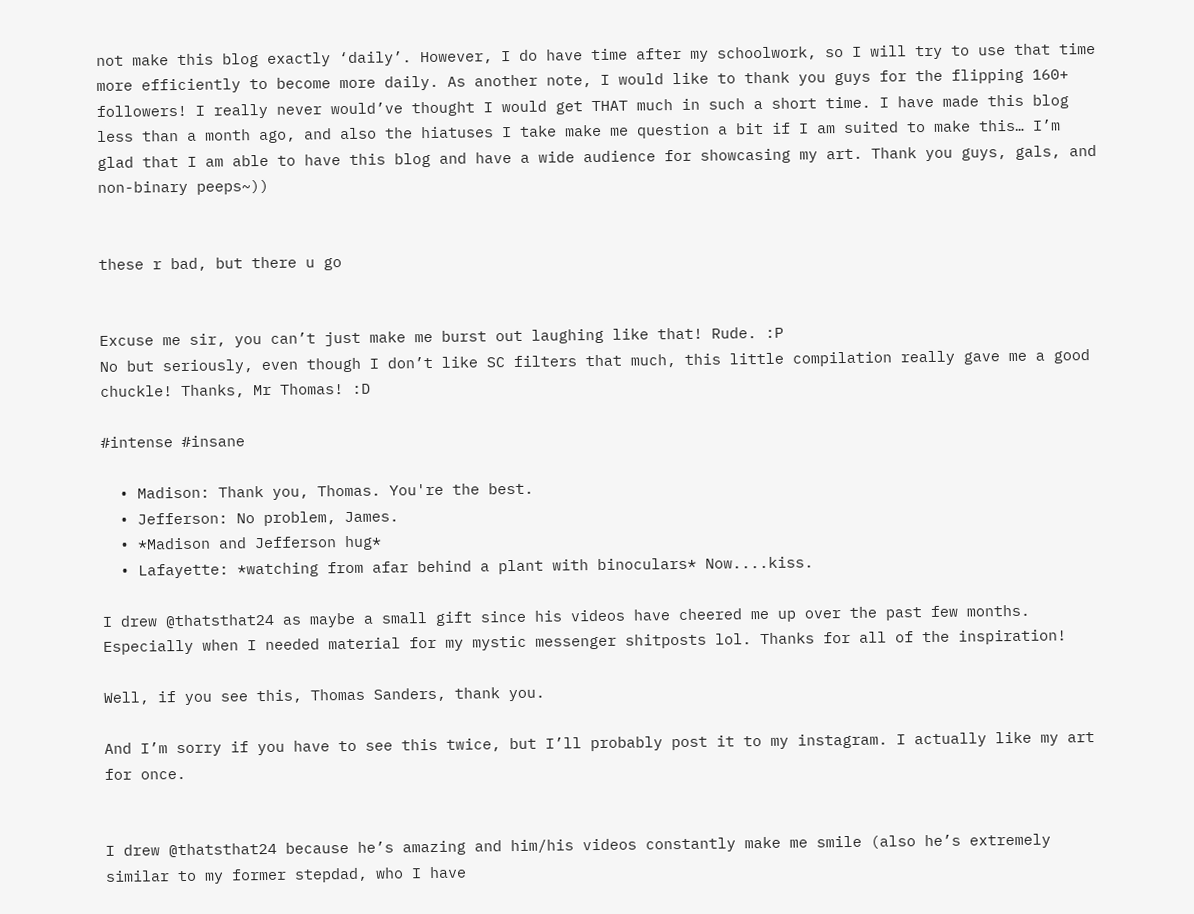not make this blog exactly ‘daily’. However, I do have time after my schoolwork, so I will try to use that time more efficiently to become more daily. As another note, I would like to thank you guys for the flipping 160+ followers! I really never would’ve thought I would get THAT much in such a short time. I have made this blog less than a month ago, and also the hiatuses I take make me question a bit if I am suited to make this… I’m glad that I am able to have this blog and have a wide audience for showcasing my art. Thank you guys, gals, and non-binary peeps~))


these r bad, but there u go


Excuse me sir, you can’t just make me burst out laughing like that! Rude. :P
No but seriously, even though I don’t like SC filters that much, this little compilation really gave me a good chuckle! Thanks, Mr Thomas! :D

#intense #insane

  • Madison: Thank you, Thomas. You're the best.
  • Jefferson: No problem, James.
  • *Madison and Jefferson hug*
  • Lafayette: *watching from afar behind a plant with binoculars* Now....kiss.

I drew @thatsthat24 as maybe a small gift since his videos have cheered me up over the past few months. Especially when I needed material for my mystic messenger shitposts lol. Thanks for all of the inspiration!

Well, if you see this, Thomas Sanders, thank you.

And I’m sorry if you have to see this twice, but I’ll probably post it to my instagram. I actually like my art for once.


I drew @thatsthat24 because he’s amazing and him/his videos constantly make me smile (also he’s extremely similar to my former stepdad, who I have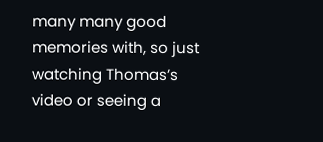many many good memories with, so just watching Thomas’s video or seeing a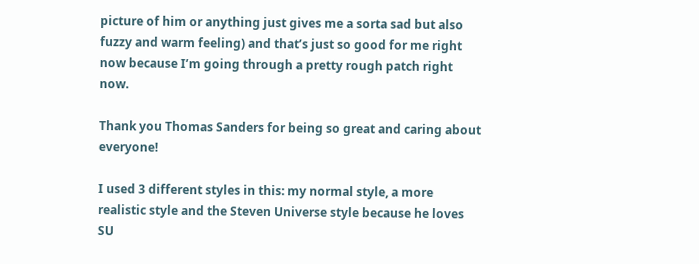picture of him or anything just gives me a sorta sad but also fuzzy and warm feeling) and that’s just so good for me right now because I’m going through a pretty rough patch right now.

Thank you Thomas Sanders for being so great and caring about everyone!

I used 3 different styles in this: my normal style, a more realistic style and the Steven Universe style because he loves SU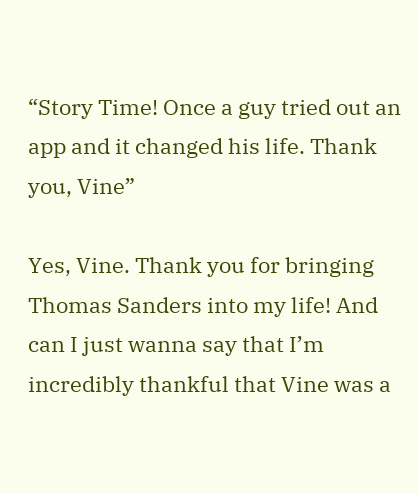“Story Time! Once a guy tried out an app and it changed his life. Thank you, Vine”

Yes, Vine. Thank you for bringing Thomas Sanders into my life! And can I just wanna say that I’m incredibly thankful that Vine was a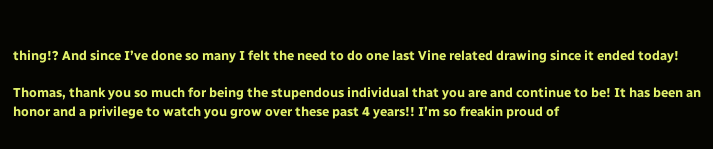thing!? And since I’ve done so many I felt the need to do one last Vine related drawing since it ended today!

Thomas, thank you so much for being the stupendous individual that you are and continue to be! It has been an honor and a privilege to watch you grow over these past 4 years!! I’m so freakin proud of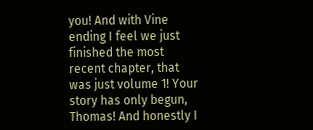you! And with Vine ending I feel we just finished the most recent chapter, that was just volume 1! Your story has only begun, Thomas! And honestly I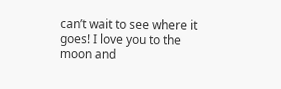can’t wait to see where it goes! I love you to the moon and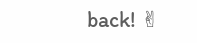back! ✌